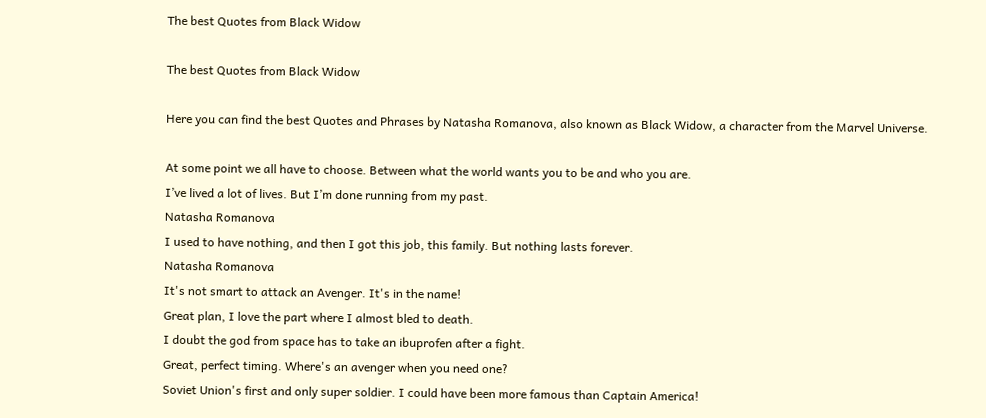The best Quotes from Black Widow

The best Quotes from Black Widow

Here you can find the best Quotes and Phrases by Natasha Romanova, also known as Black Widow, a character from the Marvel Universe.

At some point we all have to choose. Between what the world wants you to be and who you are.
I’ve lived a lot of lives. But I’m done running from my past.
Natasha Romanova
I used to have nothing, and then I got this job, this family. But nothing lasts forever.
Natasha Romanova
It's not smart to attack an Avenger. It's in the name!
Great plan, I love the part where I almost bled to death.
I doubt the god from space has to take an ibuprofen after a fight.
Great, perfect timing. Where's an avenger when you need one?
Soviet Union's first and only super soldier. I could have been more famous than Captain America!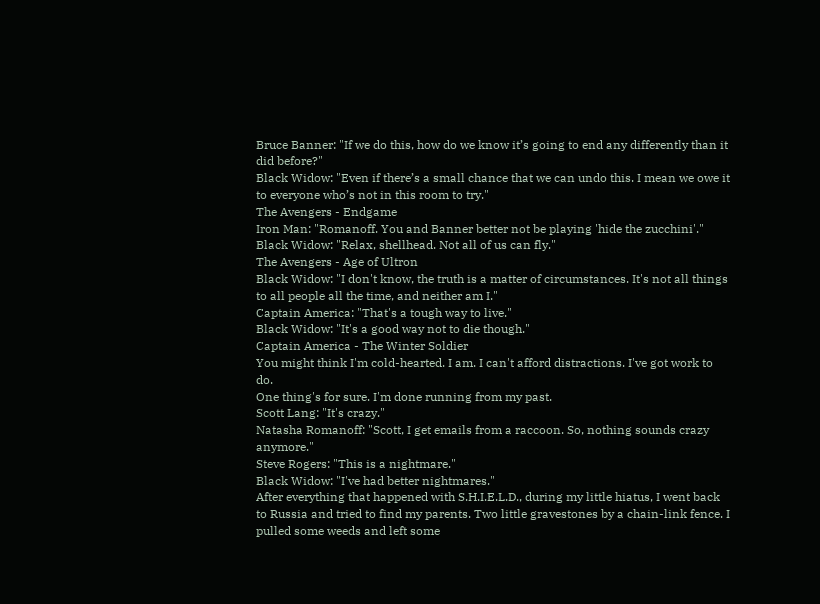Bruce Banner: "If we do this, how do we know it’s going to end any differently than it did before?"
Black Widow: "Even if there’s a small chance that we can undo this. I mean we owe it to everyone who’s not in this room to try."
The Avengers - Endgame
Iron Man: "Romanoff. You and Banner better not be playing 'hide the zucchini'."
Black Widow: "Relax, shellhead. Not all of us can fly."
The Avengers - Age of Ultron
Black Widow: "I don't know, the truth is a matter of circumstances. It's not all things to all people all the time, and neither am I."
Captain America: "That's a tough way to live."
Black Widow: "It's a good way not to die though."
Captain America - The Winter Soldier
You might think I'm cold-hearted. I am. I can't afford distractions. I've got work to do.
One thing's for sure. I'm done running from my past.
Scott Lang: "It's crazy."
Natasha Romanoff: "Scott, I get emails from a raccoon. So, nothing sounds crazy anymore."
Steve Rogers: "This is a nightmare."
Black Widow: "I've had better nightmares."
After everything that happened with S.H.I.E.L.D., during my little hiatus, I went back to Russia and tried to find my parents. Two little gravestones by a chain-link fence. I pulled some weeds and left some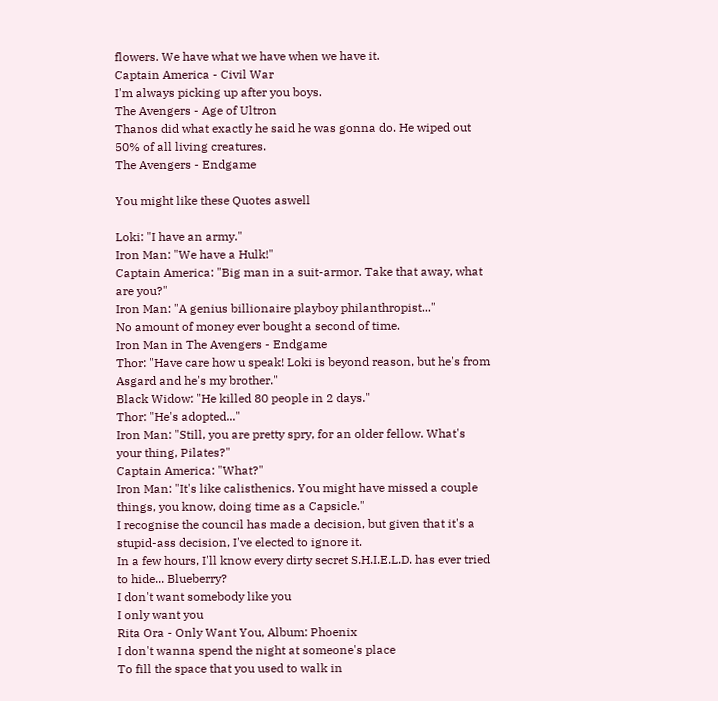flowers. We have what we have when we have it.
Captain America - Civil War
I'm always picking up after you boys.
The Avengers - Age of Ultron
Thanos did what exactly he said he was gonna do. He wiped out 50% of all living creatures.
The Avengers - Endgame

You might like these Quotes aswell

Loki: "I have an army."
Iron Man: "We have a Hulk!"
Captain America: "Big man in a suit-armor. Take that away, what are you?"
Iron Man: "A genius billionaire playboy philanthropist..."
No amount of money ever bought a second of time.
Iron Man in The Avengers - Endgame
Thor: "Have care how u speak! Loki is beyond reason, but he's from Asgard and he's my brother."
Black Widow: "He killed 80 people in 2 days."
Thor: "He's adopted..."
Iron Man: "Still, you are pretty spry, for an older fellow. What's your thing, Pilates?"
Captain America: "What?"
Iron Man: "It's like calisthenics. You might have missed a couple things, you know, doing time as a Capsicle."
I recognise the council has made a decision, but given that it's a stupid-ass decision, I've elected to ignore it.
In a few hours, I'll know every dirty secret S.H.I.E.L.D. has ever tried to hide... Blueberry?
I don't want somebody like you
I only want you
Rita Ora - Only Want You, Album: Phoenix
I don't wanna spend the night at someone's place
To fill the space that you used to walk in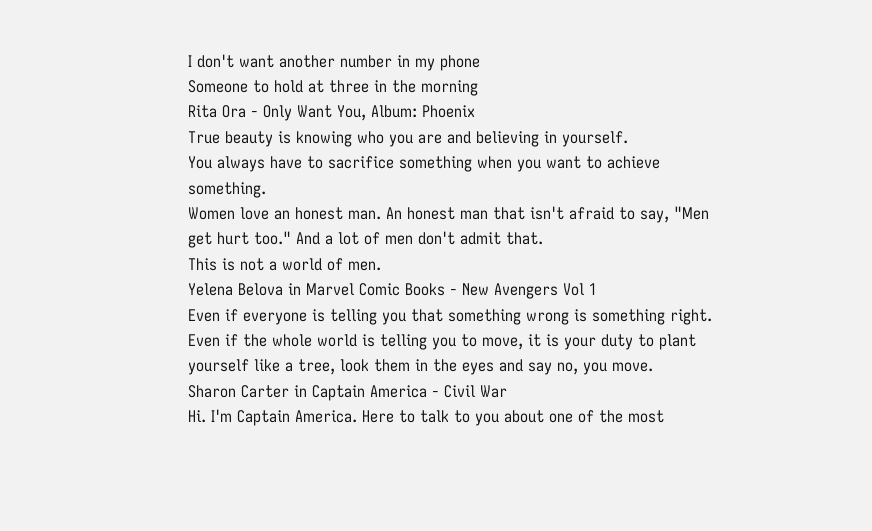I don't want another number in my phone
Someone to hold at three in the morning
Rita Ora - Only Want You, Album: Phoenix
True beauty is knowing who you are and believing in yourself.
You always have to sacrifice something when you want to achieve something.
Women love an honest man. An honest man that isn't afraid to say, "Men get hurt too." And a lot of men don't admit that.
This is not a world of men.
Yelena Belova in Marvel Comic Books - New Avengers Vol 1
Even if everyone is telling you that something wrong is something right. Even if the whole world is telling you to move, it is your duty to plant yourself like a tree, look them in the eyes and say no, you move.
Sharon Carter in Captain America - Civil War
Hi. I'm Captain America. Here to talk to you about one of the most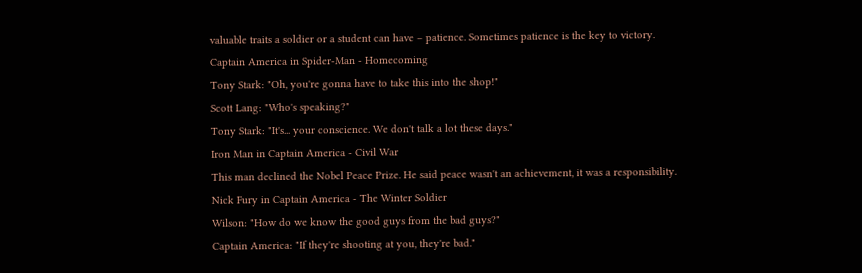valuable traits a soldier or a student can have – patience. Sometimes patience is the key to victory.
Captain America in Spider-Man - Homecoming
Tony Stark: "Oh, you're gonna have to take this into the shop!"
Scott Lang: "Who's speaking?"
Tony Stark: "It's... your conscience. We don't talk a lot these days."
Iron Man in Captain America - Civil War
This man declined the Nobel Peace Prize. He said peace wasn't an achievement, it was a responsibility.
Nick Fury in Captain America - The Winter Soldier
Wilson: "How do we know the good guys from the bad guys?"
Captain America: "If they're shooting at you, they're bad."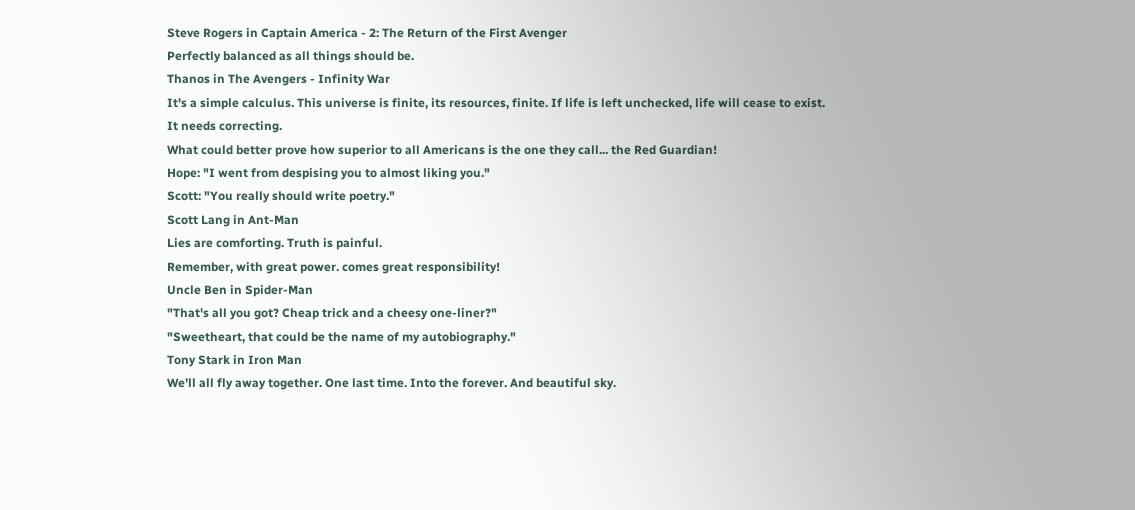Steve Rogers in Captain America - 2: The Return of the First Avenger
Perfectly balanced as all things should be.
Thanos in The Avengers - Infinity War
It's a simple calculus. This universe is finite, its resources, finite. If life is left unchecked, life will cease to exist. It needs correcting.
What could better prove how superior to all Americans is the one they call... the Red Guardian!
Hope: "I went from despising you to almost liking you."
Scott: "You really should write poetry."
Scott Lang in Ant-Man
Lies are comforting. Truth is painful.
Remember, with great power. comes great responsibility!
Uncle Ben in Spider-Man
"That's all you got? Cheap trick and a cheesy one-liner?"
"Sweetheart, that could be the name of my autobiography."
Tony Stark in Iron Man
We'll all fly away together. One last time. Into the forever. And beautiful sky.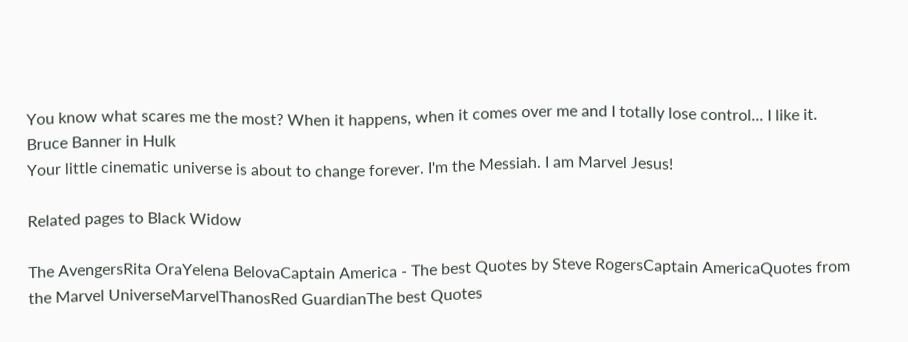You know what scares me the most? When it happens, when it comes over me and I totally lose control... I like it.
Bruce Banner in Hulk
Your little cinematic universe is about to change forever. I'm the Messiah. I am Marvel Jesus!

Related pages to Black Widow

The AvengersRita OraYelena BelovaCaptain America - The best Quotes by Steve RogersCaptain AmericaQuotes from the Marvel UniverseMarvelThanosRed GuardianThe best Quotes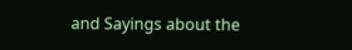and Sayings about the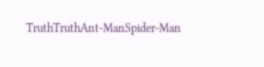TruthTruthAnt-ManSpider-Man